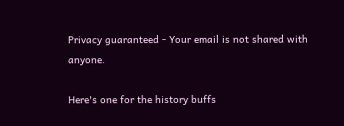Privacy guaranteed - Your email is not shared with anyone.

Here's one for the history buffs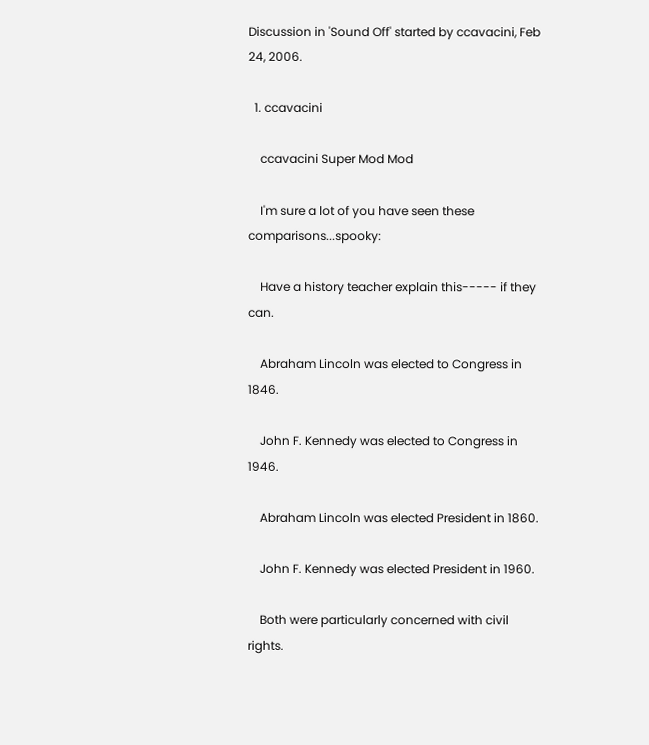Discussion in 'Sound Off' started by ccavacini, Feb 24, 2006.

  1. ccavacini

    ccavacini Super Mod Mod

    I'm sure a lot of you have seen these comparisons...spooky:

    Have a history teacher explain this----- if they can.

    Abraham Lincoln was elected to Congress in 1846.

    John F. Kennedy was elected to Congress in 1946.

    Abraham Lincoln was elected President in 1860.

    John F. Kennedy was elected President in 1960.

    Both were particularly concerned with civil rights.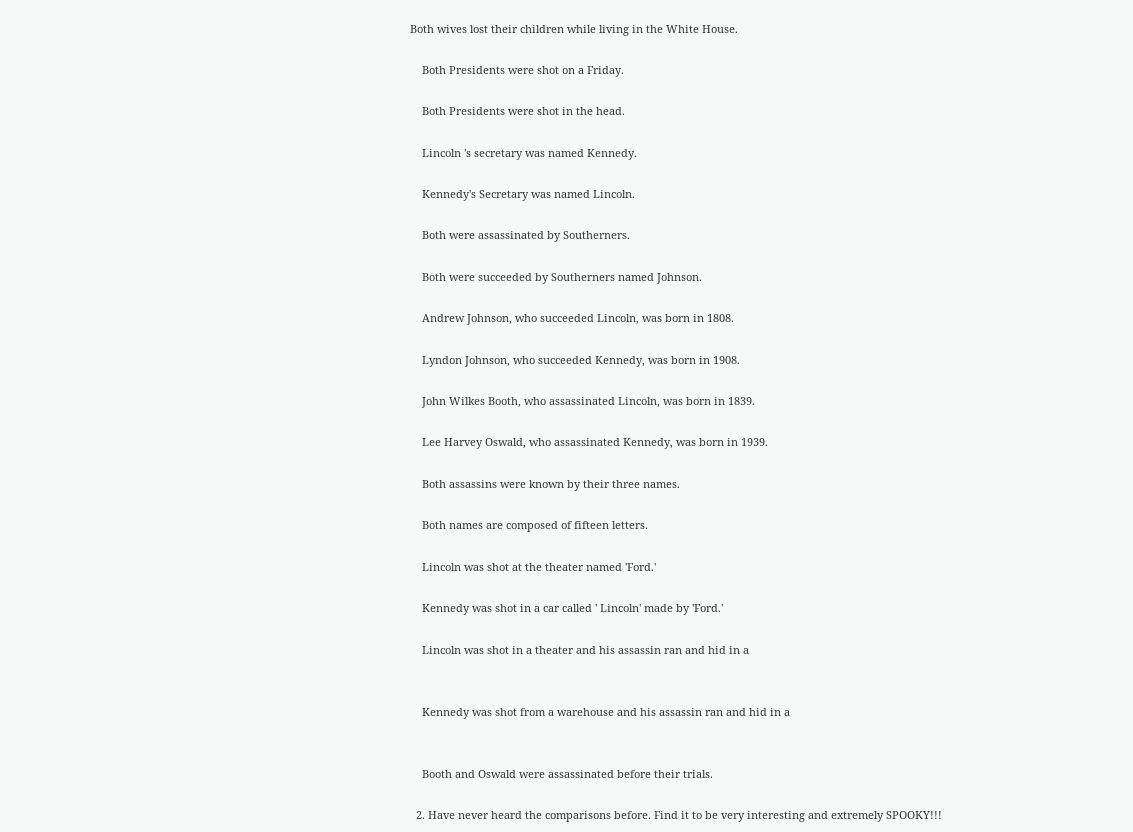Both wives lost their children while living in the White House.

    Both Presidents were shot on a Friday.

    Both Presidents were shot in the head.

    Lincoln 's secretary was named Kennedy.

    Kennedy's Secretary was named Lincoln.

    Both were assassinated by Southerners.

    Both were succeeded by Southerners named Johnson.

    Andrew Johnson, who succeeded Lincoln, was born in 1808.

    Lyndon Johnson, who succeeded Kennedy, was born in 1908.

    John Wilkes Booth, who assassinated Lincoln, was born in 1839.

    Lee Harvey Oswald, who assassinated Kennedy, was born in 1939.

    Both assassins were known by their three names.

    Both names are composed of fifteen letters.

    Lincoln was shot at the theater named 'Ford.'

    Kennedy was shot in a car called ' Lincoln' made by 'Ford.'

    Lincoln was shot in a theater and his assassin ran and hid in a


    Kennedy was shot from a warehouse and his assassin ran and hid in a


    Booth and Oswald were assassinated before their trials.

  2. Have never heard the comparisons before. Find it to be very interesting and extremely SPOOKY!!!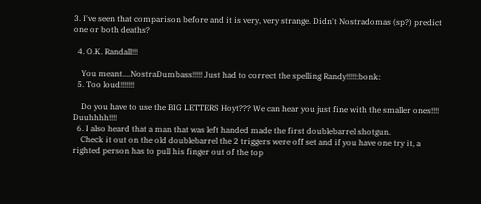3. I've seen that comparison before and it is very, very strange. Didn't Nostradomas (sp?) predict one or both deaths?

  4. O.K. Randall!!!

    You meant....NostraDumbass!!!!! Just had to correct the spelling Randy!!!!!:bonk:
  5. Too loud!!!!!!!

    Do you have to use the BIG LETTERS Hoyt??? We can hear you just fine with the smaller ones!!!! Duuhhhh!!!!
  6. I also heard that a man that was left handed made the first doublebarrel shotgun.
    Check it out on the old doublebarrel the 2 triggers were off set and if you have one try it, a righted person has to pull his finger out of the top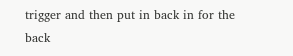trigger and then put in back in for the back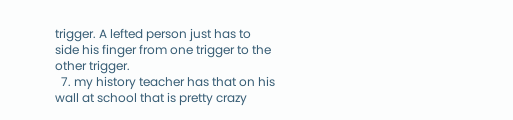trigger. A lefted person just has to side his finger from one trigger to the other trigger.
  7. my history teacher has that on his wall at school that is pretty crazy